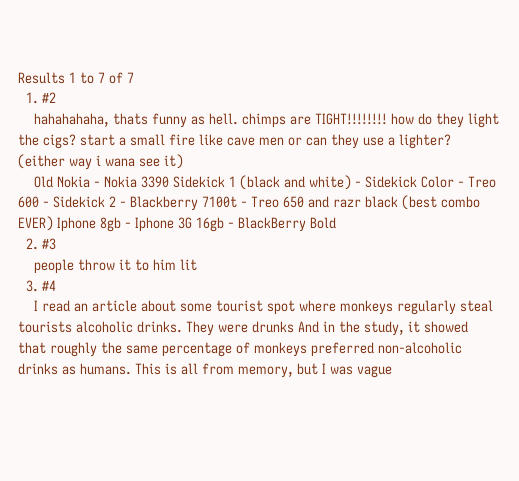Results 1 to 7 of 7
  1. #2
    hahahahaha, thats funny as hell. chimps are TIGHT!!!!!!!! how do they light the cigs? start a small fire like cave men or can they use a lighter? (either way i wana see it)
    Old Nokia - Nokia 3390 Sidekick 1 (black and white) - Sidekick Color - Treo 600 - Sidekick 2 - Blackberry 7100t - Treo 650 and razr black (best combo EVER) Iphone 8gb - Iphone 3G 16gb - BlackBerry Bold
  2. #3
    people throw it to him lit
  3. #4
    I read an article about some tourist spot where monkeys regularly steal tourists alcoholic drinks. They were drunks And in the study, it showed that roughly the same percentage of monkeys preferred non-alcoholic drinks as humans. This is all from memory, but I was vague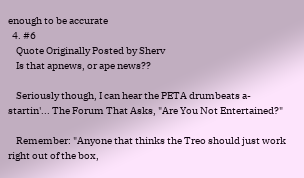enough to be accurate
  4. #6
    Quote Originally Posted by Sherv
    Is that apnews, or ape news??

    Seriously though, I can hear the PETA drumbeats a-startin'... The Forum That Asks, "Are You Not Entertained?"

    Remember: "Anyone that thinks the Treo should just work right out of the box,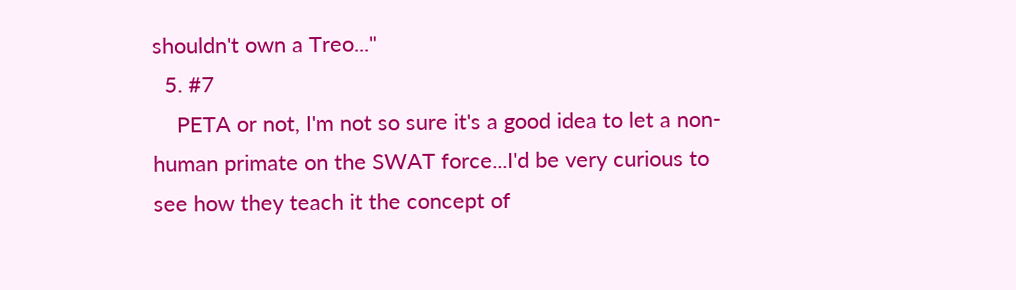shouldn't own a Treo..."
  5. #7
    PETA or not, I'm not so sure it's a good idea to let a non-human primate on the SWAT force...I'd be very curious to see how they teach it the concept of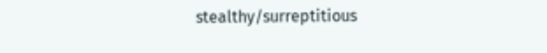stealthy/surreptitious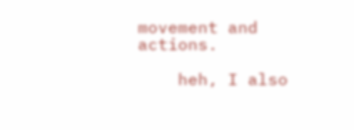movement and actions.

    heh, I also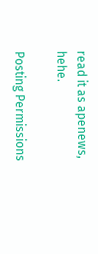read it as apenews, hehe.

Posting Permissions